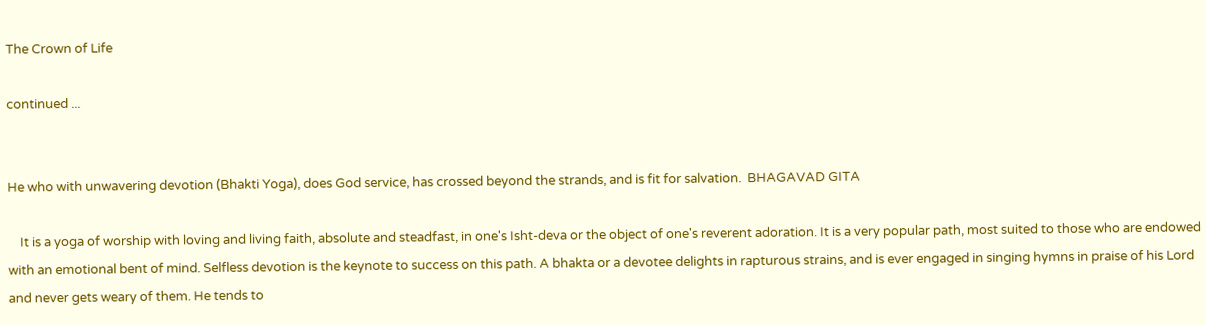The Crown of Life

continued ...


He who with unwavering devotion (Bhakti Yoga), does God service, has crossed beyond the strands, and is fit for salvation.  BHAGAVAD GITA

    It is a yoga of worship with loving and living faith, absolute and steadfast, in one's Isht-deva or the object of one's reverent adoration. It is a very popular path, most suited to those who are endowed with an emotional bent of mind. Selfless devotion is the keynote to success on this path. A bhakta or a devotee delights in rapturous strains, and is ever engaged in singing hymns in praise of his Lord and never gets weary of them. He tends to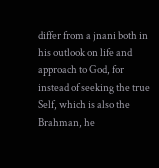differ from a jnani both in his outlook on life and approach to God, for instead of seeking the true Self, which is also the Brahman, he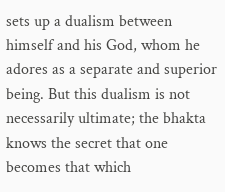sets up a dualism between himself and his God, whom he adores as a separate and superior being. But this dualism is not necessarily ultimate; the bhakta knows the secret that one becomes that which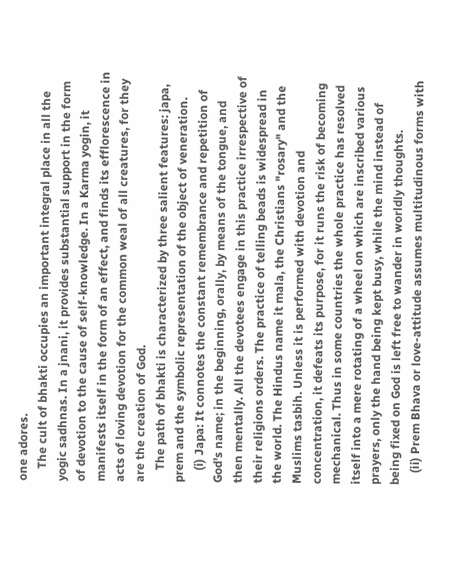one adores.
    The cult of bhakti occupies an important integral place in all the yogic sadhnas. In a jnani, it provides substantial support in the form of devotion to the cause of self-knowledge. In a Karma yogin, it manifests itself in the form of an effect, and finds its efflorescence in acts of loving devotion for the common weal of all creatures, for they are the creation of God.
    The path of bhakti is characterized by three salient features: japa, prem and the symbolic representation of the object of veneration.
    (i) Japa: It connotes the constant remembrance and repetition of God's name; in the beginning, orally, by means of the tongue, and then mentally. All the devotees engage in this practice irrespective of their religions orders. The practice of telling beads is widespread in the world. The Hindus name it mala, the Christians "rosary" and the Muslims tasbih. Unless it is performed with devotion and concentration, it defeats its purpose, for it runs the risk of becoming mechanical. Thus in some countries the whole practice has resolved itself into a mere rotating of a wheel on which are inscribed various prayers, only the hand being kept busy, while the mind instead of being fixed on God is left free to wander in worldly thoughts.
    (ii) Prem Bhava or love-attitude assumes multitudinous forms with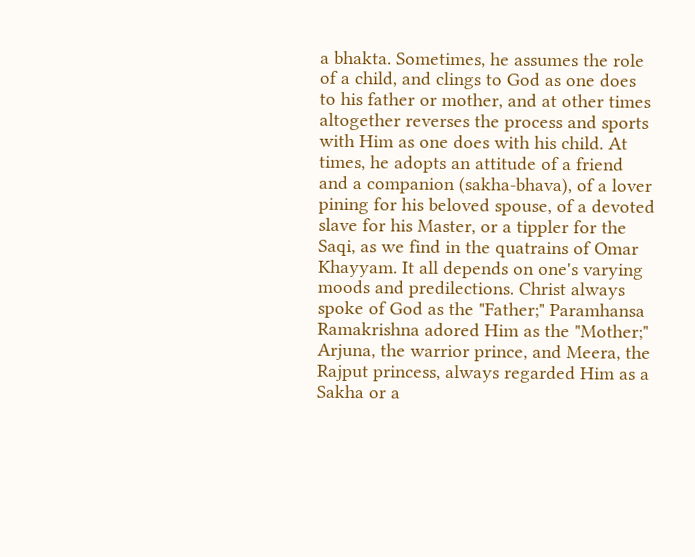a bhakta. Sometimes, he assumes the role of a child, and clings to God as one does to his father or mother, and at other times altogether reverses the process and sports with Him as one does with his child. At times, he adopts an attitude of a friend and a companion (sakha-bhava), of a lover pining for his beloved spouse, of a devoted slave for his Master, or a tippler for the Saqi, as we find in the quatrains of Omar Khayyam. It all depends on one's varying moods and predilections. Christ always spoke of God as the "Father;" Paramhansa Ramakrishna adored Him as the "Mother;" Arjuna, the warrior prince, and Meera, the Rajput princess, always regarded Him as a Sakha or a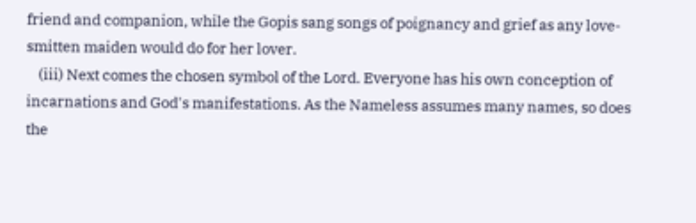friend and companion, while the Gopis sang songs of poignancy and grief as any love-smitten maiden would do for her lover.
    (iii) Next comes the chosen symbol of the Lord. Everyone has his own conception of incarnations and God's manifestations. As the Nameless assumes many names, so does the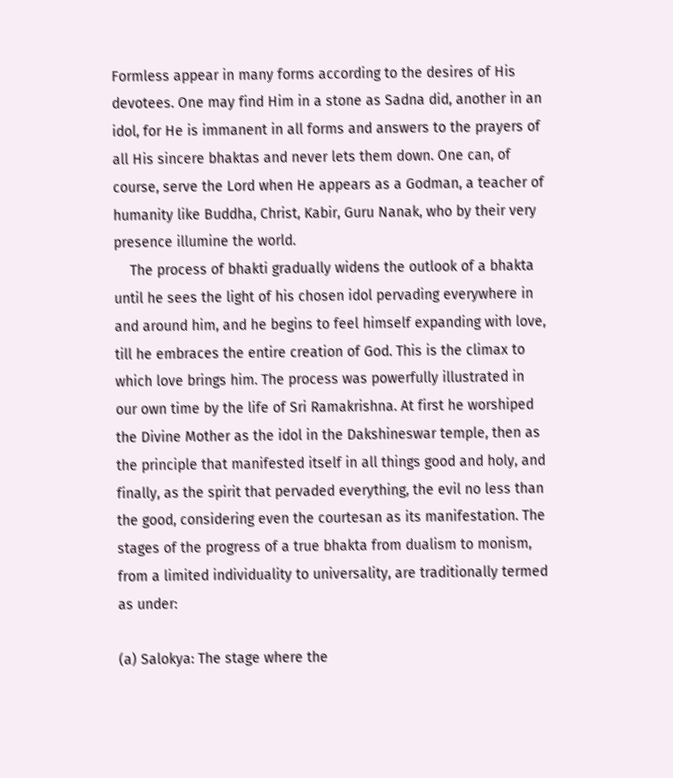Formless appear in many forms according to the desires of His devotees. One may find Him in a stone as Sadna did, another in an idol, for He is immanent in all forms and answers to the prayers of all His sincere bhaktas and never lets them down. One can, of course, serve the Lord when He appears as a Godman, a teacher of humanity like Buddha, Christ, Kabir, Guru Nanak, who by their very presence illumine the world.
    The process of bhakti gradually widens the outlook of a bhakta until he sees the light of his chosen idol pervading everywhere in and around him, and he begins to feel himself expanding with love, till he embraces the entire creation of God. This is the climax to which love brings him. The process was powerfully illustrated in our own time by the life of Sri Ramakrishna. At first he worshiped the Divine Mother as the idol in the Dakshineswar temple, then as the principle that manifested itself in all things good and holy, and finally, as the spirit that pervaded everything, the evil no less than the good, considering even the courtesan as its manifestation. The stages of the progress of a true bhakta from dualism to monism, from a limited individuality to universality, are traditionally termed as under:

(a) Salokya: The stage where the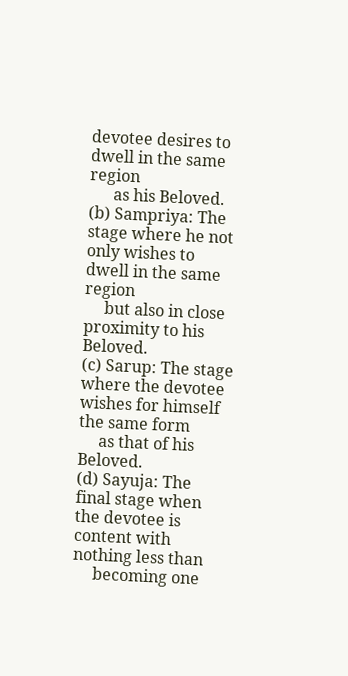devotee desires to dwell in the same region
      as his Beloved.
(b) Sampriya: The stage where he not only wishes to dwell in the same region
     but also in close proximity to his Beloved.
(c) Sarup: The stage where the devotee wishes for himself the same form
     as that of his Beloved.
(d) Sayuja: The final stage when the devotee is content with nothing less than
     becoming one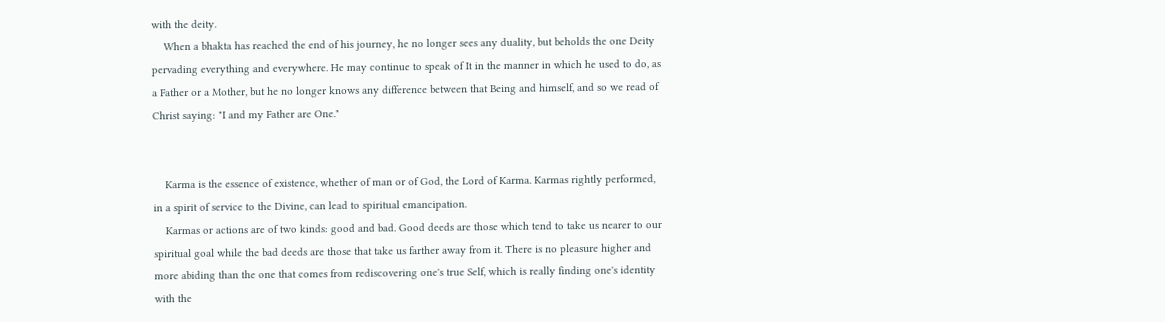with the deity.
    When a bhakta has reached the end of his journey, he no longer sees any duality, but beholds the one Deity pervading everything and everywhere. He may continue to speak of It in the manner in which he used to do, as a Father or a Mother, but he no longer knows any difference between that Being and himself, and so we read of Christ saying: "I and my Father are One."


    Karma is the essence of existence, whether of man or of God, the Lord of Karma. Karmas rightly performed, in a spirit of service to the Divine, can lead to spiritual emancipation.
    Karmas or actions are of two kinds: good and bad. Good deeds are those which tend to take us nearer to our spiritual goal while the bad deeds are those that take us farther away from it. There is no pleasure higher and more abiding than the one that comes from rediscovering one's true Self, which is really finding one's identity with the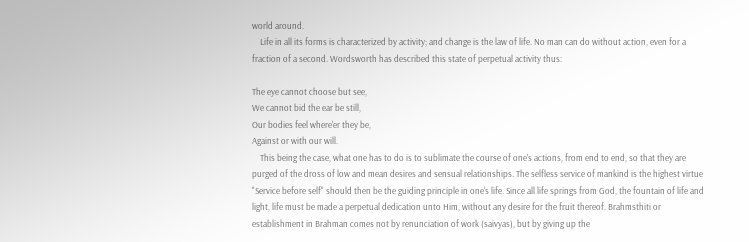world around.
    Life in all its forms is characterized by activity; and change is the law of life. No man can do without action, even for a fraction of a second. Wordsworth has described this state of perpetual activity thus:

The eye cannot choose but see,
We cannot bid the ear be still,
Our bodies feel where'er they be,
Against or with our will.
    This being the case, what one has to do is to sublimate the course of one's actions, from end to end, so that they are purged of the dross of low and mean desires and sensual relationships. The selfless service of mankind is the highest virtue "Service before self" should then be the guiding principle in one's life. Since all life springs from God, the fountain of life and light, life must be made a perpetual dedication unto Him, without any desire for the fruit thereof. Brahmsthiti or establishment in Brahman comes not by renunciation of work (saivyas), but by giving up the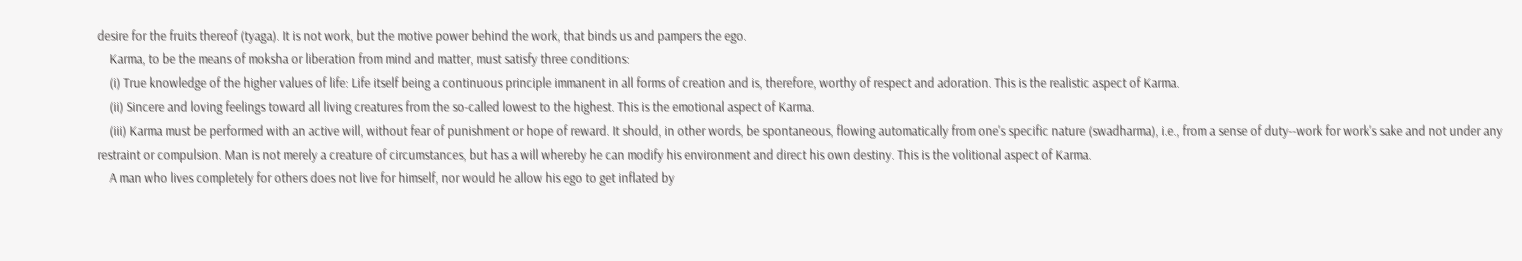desire for the fruits thereof (tyaga). It is not work, but the motive power behind the work, that binds us and pampers the ego.
    Karma, to be the means of moksha or liberation from mind and matter, must satisfy three conditions:
    (i) True knowledge of the higher values of life: Life itself being a continuous principle immanent in all forms of creation and is, therefore, worthy of respect and adoration. This is the realistic aspect of Karma.
    (ii) Sincere and loving feelings toward all living creatures from the so-called lowest to the highest. This is the emotional aspect of Karma.
    (iii) Karma must be performed with an active will, without fear of punishment or hope of reward. It should, in other words, be spontaneous, flowing automatically from one's specific nature (swadharma), i.e., from a sense of duty--work for work's sake and not under any restraint or compulsion. Man is not merely a creature of circumstances, but has a will whereby he can modify his environment and direct his own destiny. This is the volitional aspect of Karma.
    A man who lives completely for others does not live for himself, nor would he allow his ego to get inflated by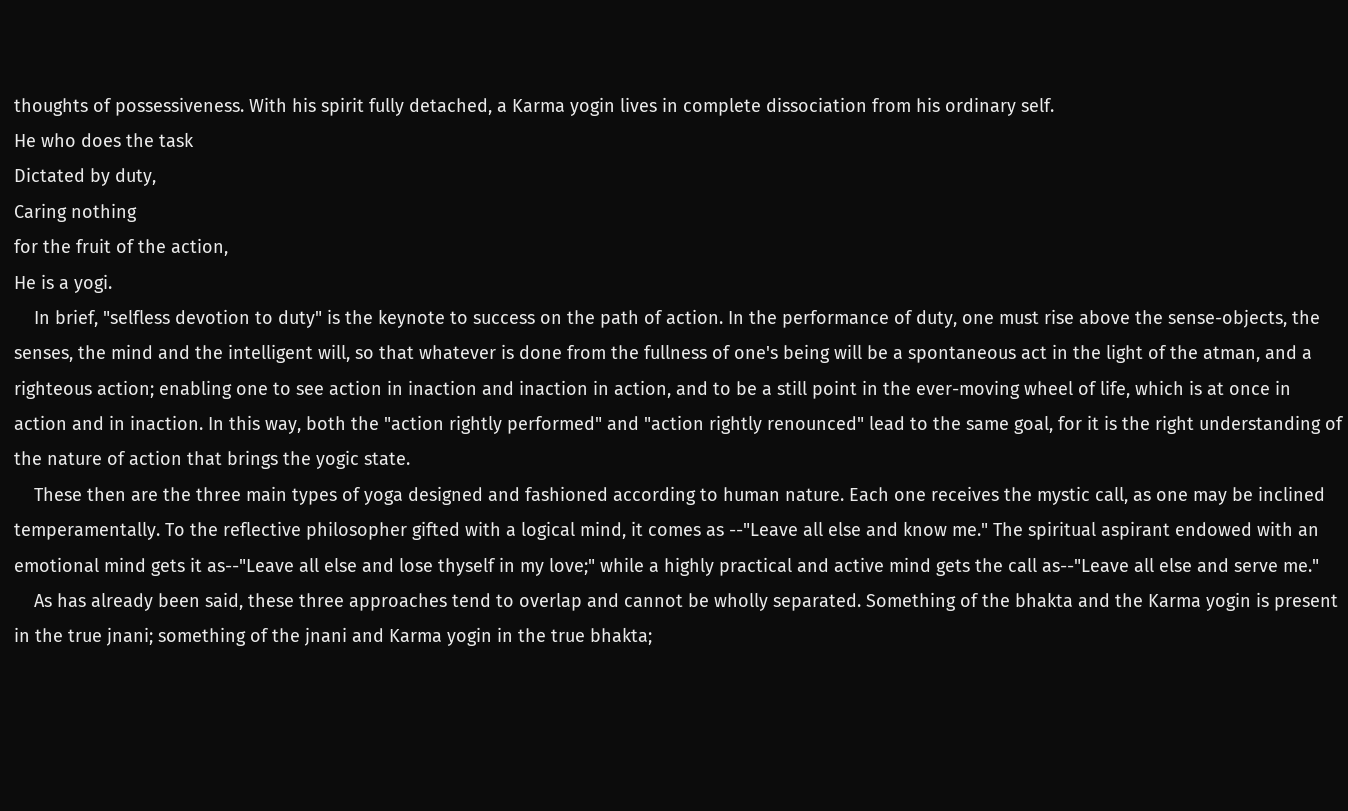thoughts of possessiveness. With his spirit fully detached, a Karma yogin lives in complete dissociation from his ordinary self.
He who does the task
Dictated by duty,
Caring nothing
for the fruit of the action,
He is a yogi.
    In brief, "selfless devotion to duty" is the keynote to success on the path of action. In the performance of duty, one must rise above the sense-objects, the senses, the mind and the intelligent will, so that whatever is done from the fullness of one's being will be a spontaneous act in the light of the atman, and a righteous action; enabling one to see action in inaction and inaction in action, and to be a still point in the ever-moving wheel of life, which is at once in action and in inaction. In this way, both the "action rightly performed" and "action rightly renounced" lead to the same goal, for it is the right understanding of the nature of action that brings the yogic state.
    These then are the three main types of yoga designed and fashioned according to human nature. Each one receives the mystic call, as one may be inclined temperamentally. To the reflective philosopher gifted with a logical mind, it comes as --"Leave all else and know me." The spiritual aspirant endowed with an emotional mind gets it as--"Leave all else and lose thyself in my love;" while a highly practical and active mind gets the call as--"Leave all else and serve me."
    As has already been said, these three approaches tend to overlap and cannot be wholly separated. Something of the bhakta and the Karma yogin is present in the true jnani; something of the jnani and Karma yogin in the true bhakta;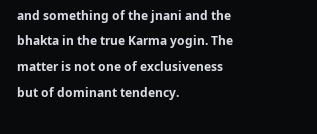and something of the jnani and the bhakta in the true Karma yogin. The matter is not one of exclusiveness but of dominant tendency.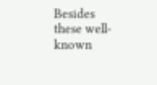Besides these well-known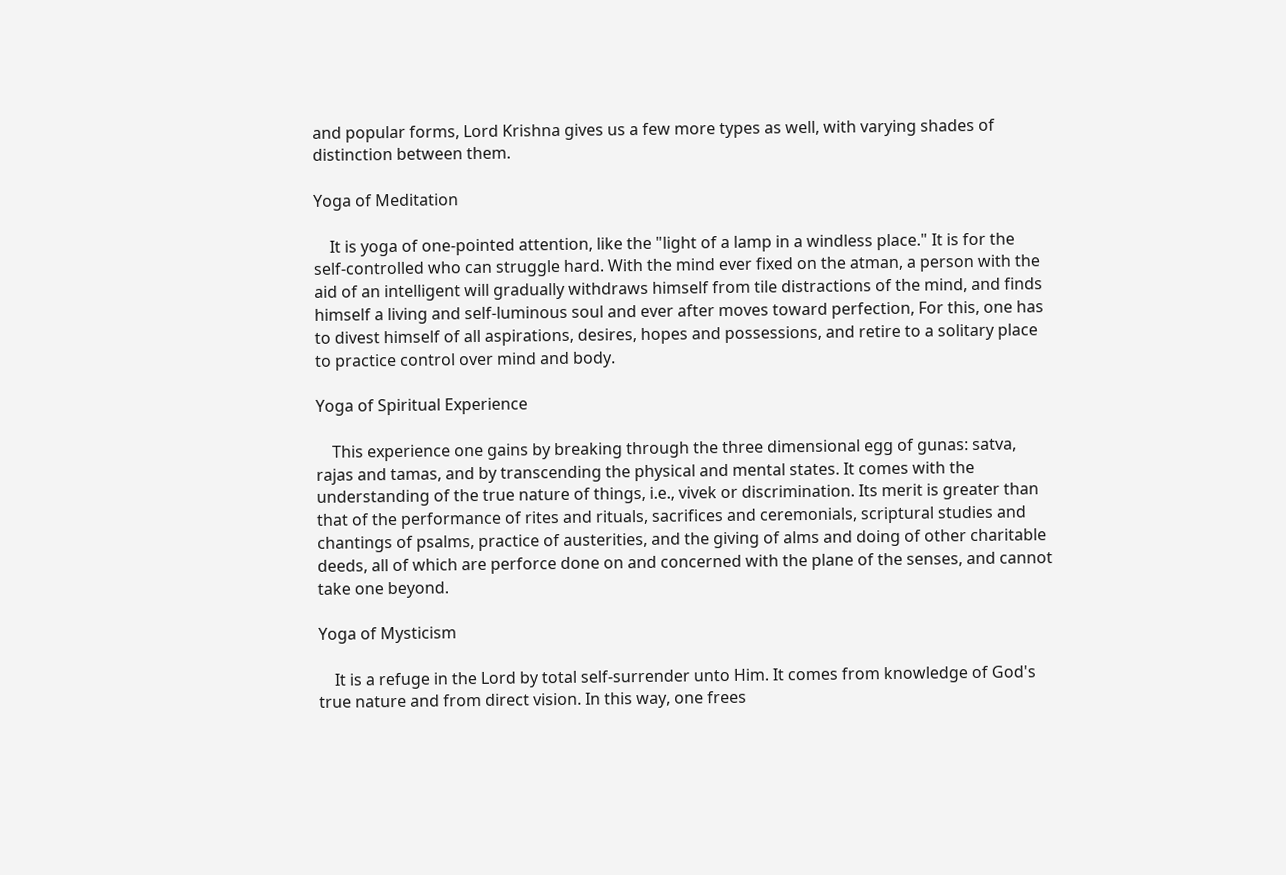and popular forms, Lord Krishna gives us a few more types as well, with varying shades of distinction between them.

Yoga of Meditation

    It is yoga of one-pointed attention, like the "light of a lamp in a windless place." It is for the self-controlled who can struggle hard. With the mind ever fixed on the atman, a person with the aid of an intelligent will gradually withdraws himself from tile distractions of the mind, and finds himself a living and self-luminous soul and ever after moves toward perfection, For this, one has to divest himself of all aspirations, desires, hopes and possessions, and retire to a solitary place to practice control over mind and body.

Yoga of Spiritual Experience

    This experience one gains by breaking through the three dimensional egg of gunas: satva, rajas and tamas, and by transcending the physical and mental states. It comes with the understanding of the true nature of things, i.e., vivek or discrimination. Its merit is greater than that of the performance of rites and rituals, sacrifices and ceremonials, scriptural studies and chantings of psalms, practice of austerities, and the giving of alms and doing of other charitable deeds, all of which are perforce done on and concerned with the plane of the senses, and cannot take one beyond.

Yoga of Mysticism

    It is a refuge in the Lord by total self-surrender unto Him. It comes from knowledge of God's true nature and from direct vision. In this way, one frees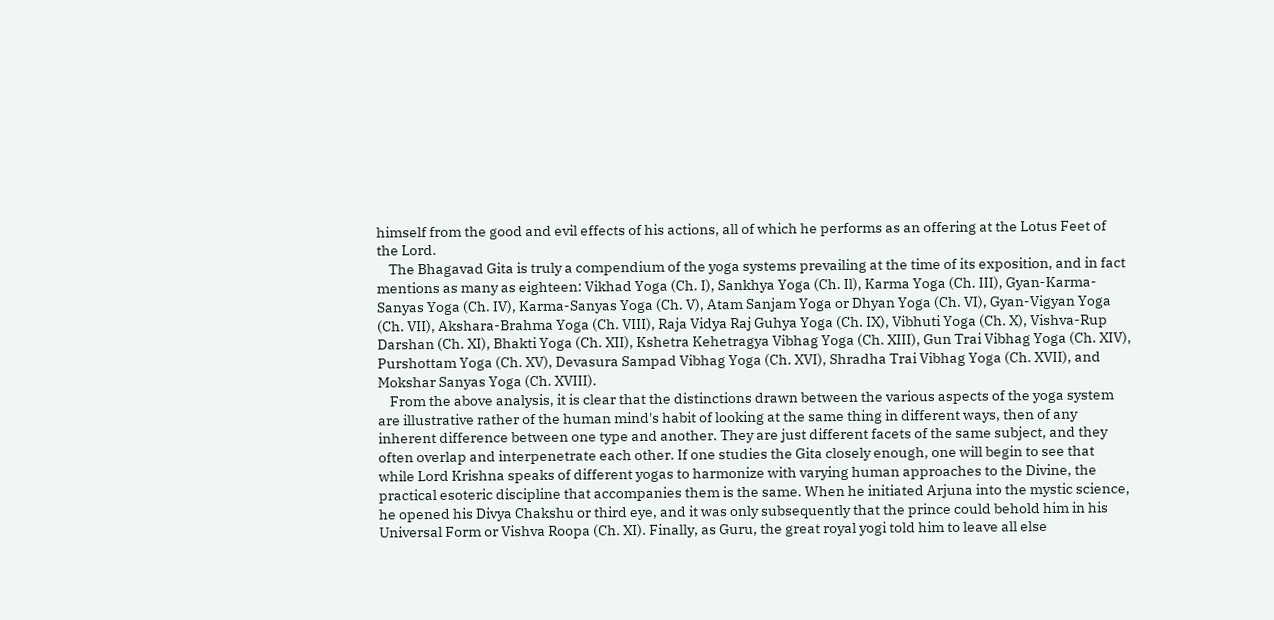himself from the good and evil effects of his actions, all of which he performs as an offering at the Lotus Feet of the Lord.
    The Bhagavad Gita is truly a compendium of the yoga systems prevailing at the time of its exposition, and in fact mentions as many as eighteen: Vikhad Yoga (Ch. I), Sankhya Yoga (Ch. Il), Karma Yoga (Ch. III), Gyan-Karma-Sanyas Yoga (Ch. IV), Karma-Sanyas Yoga (Ch. V), Atam Sanjam Yoga or Dhyan Yoga (Ch. VI), Gyan-Vigyan Yoga (Ch. VII), Akshara-Brahma Yoga (Ch. VIII), Raja Vidya Raj Guhya Yoga (Ch. IX), Vibhuti Yoga (Ch. X), Vishva-Rup Darshan (Ch. XI), Bhakti Yoga (Ch. XII), Kshetra Kehetragya Vibhag Yoga (Ch. XIII), Gun Trai Vibhag Yoga (Ch. XIV), Purshottam Yoga (Ch. XV), Devasura Sampad Vibhag Yoga (Ch. XVI), Shradha Trai Vibhag Yoga (Ch. XVII), and Mokshar Sanyas Yoga (Ch. XVIII).
    From the above analysis, it is clear that the distinctions drawn between the various aspects of the yoga system are illustrative rather of the human mind's habit of looking at the same thing in different ways, then of any inherent difference between one type and another. They are just different facets of the same subject, and they often overlap and interpenetrate each other. If one studies the Gita closely enough, one will begin to see that while Lord Krishna speaks of different yogas to harmonize with varying human approaches to the Divine, the practical esoteric discipline that accompanies them is the same. When he initiated Arjuna into the mystic science, he opened his Divya Chakshu or third eye, and it was only subsequently that the prince could behold him in his Universal Form or Vishva Roopa (Ch. XI). Finally, as Guru, the great royal yogi told him to leave all else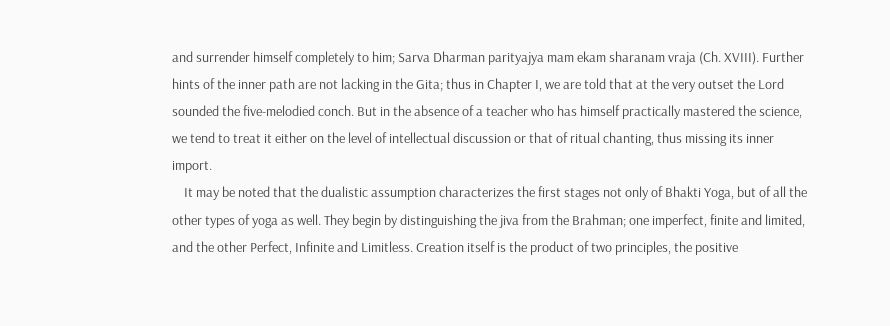and surrender himself completely to him; Sarva Dharman parityajya mam ekam sharanam vraja (Ch. XVIII). Further hints of the inner path are not lacking in the Gita; thus in Chapter I, we are told that at the very outset the Lord sounded the five-melodied conch. But in the absence of a teacher who has himself practically mastered the science, we tend to treat it either on the level of intellectual discussion or that of ritual chanting, thus missing its inner import.
    It may be noted that the dualistic assumption characterizes the first stages not only of Bhakti Yoga, but of all the other types of yoga as well. They begin by distinguishing the jiva from the Brahman; one imperfect, finite and limited, and the other Perfect, Infinite and Limitless. Creation itself is the product of two principles, the positive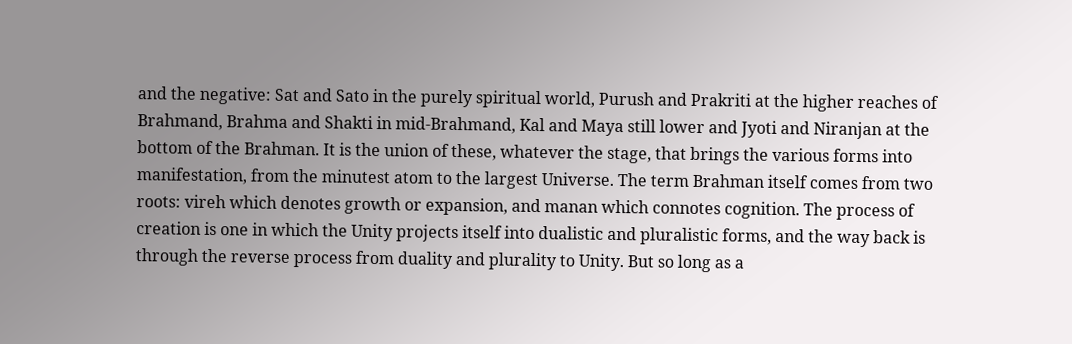and the negative: Sat and Sato in the purely spiritual world, Purush and Prakriti at the higher reaches of Brahmand, Brahma and Shakti in mid-Brahmand, Kal and Maya still lower and Jyoti and Niranjan at the bottom of the Brahman. It is the union of these, whatever the stage, that brings the various forms into manifestation, from the minutest atom to the largest Universe. The term Brahman itself comes from two roots: vireh which denotes growth or expansion, and manan which connotes cognition. The process of creation is one in which the Unity projects itself into dualistic and pluralistic forms, and the way back is through the reverse process from duality and plurality to Unity. But so long as a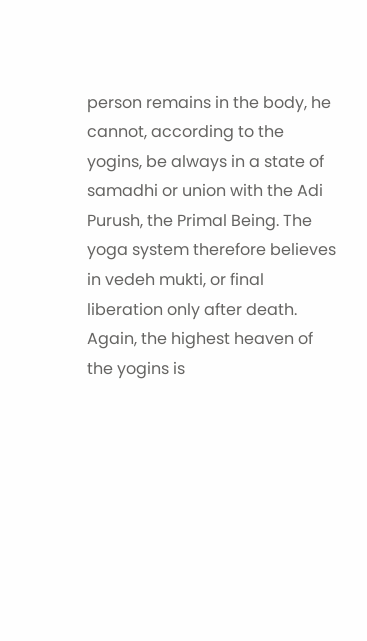person remains in the body, he cannot, according to the yogins, be always in a state of samadhi or union with the Adi Purush, the Primal Being. The yoga system therefore believes in vedeh mukti, or final liberation only after death. Again, the highest heaven of the yogins is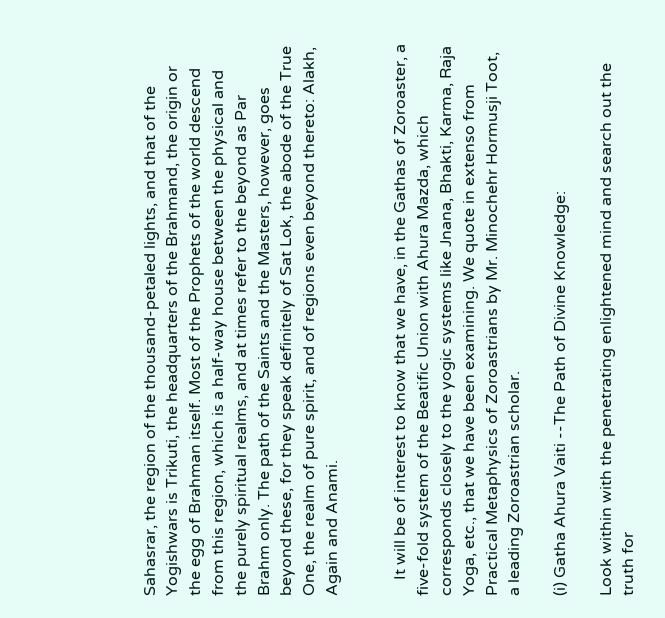Sahasrar, the region of the thousand-petaled lights, and that of the Yogishwars is Trikuti, the headquarters of the Brahmand, the origin or the egg of Brahman itself. Most of the Prophets of the world descend from this region, which is a half-way house between the physical and the purely spiritual realms, and at times refer to the beyond as Par Brahm only. The path of the Saints and the Masters, however, goes beyond these, for they speak definitely of Sat Lok, the abode of the True One, the realm of pure spirit, and of regions even beyond thereto: Alakh, Again and Anami.


    It will be of interest to know that we have, in the Gathas of Zoroaster, a five-fold system of the Beatific Union with Ahura Mazda, which corresponds closely to the yogic systems like Jnana, Bhakti, Karma, Raja Yoga, etc., that we have been examining. We quote in extenso from Practical Metaphysics of Zoroastrians by Mr. Minochehr Hormusji Toot, a leading Zoroastrian scholar.

(i) Gatha Ahura Vaiti --The Path of Divine Knowledge:

Look within with the penetrating enlightened mind and search out the truth for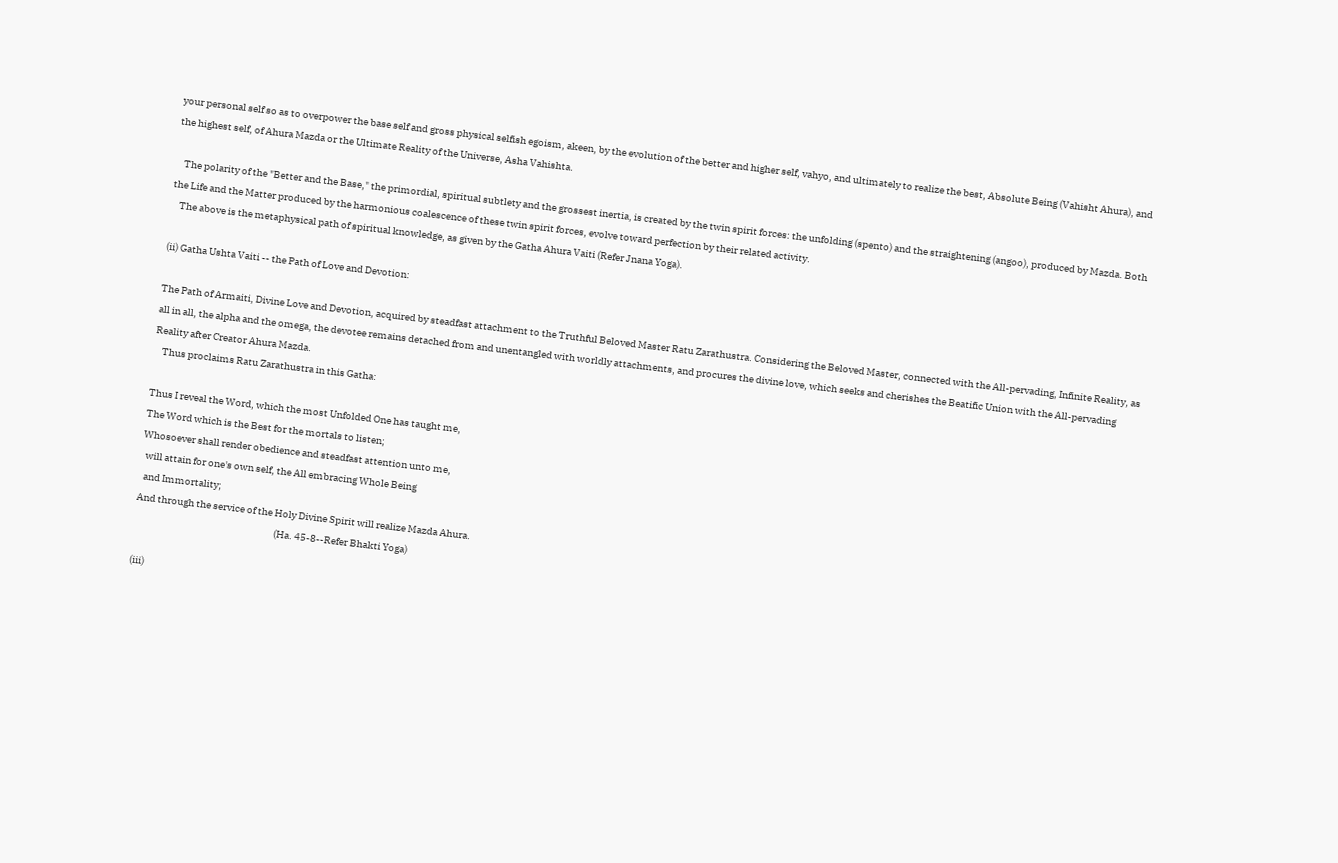your personal self so as to overpower the base self and gross physical selfish egoism, akeen, by the evolution of the better and higher self, vahyo, and ultimately to realize the best, Absolute Being (Vahisht Ahura), and the highest self, of Ahura Mazda or the Ultimate Reality of the Universe, Asha Vahishta.

    The polarity of the "Better and the Base," the primordial, spiritual subtlety and the grossest inertia, is created by the twin spirit forces: the unfolding (spento) and the straightening (angoo), produced by Mazda. Both the Life and the Matter produced by the harmonious coalescence of these twin spirit forces, evolve toward perfection by their related activity.
    The above is the metaphysical path of spiritual knowledge, as given by the Gatha Ahura Vaiti (Refer Jnana Yoga).

(ii) Gatha Ushta Vaiti -- the Path of Love and Devotion:

The Path of Armaiti, Divine Love and Devotion, acquired by steadfast attachment to the Truthful Beloved Master Ratu Zarathustra. Considering the Beloved Master, connected with the All-pervading, Infinite Reality, as all in all, the alpha and the omega, the devotee remains detached from and unentangled with worldly attachments, and procures the divine love, which seeks and cherishes the Beatific Union with the All-pervading Reality after Creator Ahura Mazda.
    Thus proclaims Ratu Zarathustra in this Gatha:

Thus I reveal the Word, which the most Unfolded One has taught me,
The Word which is the Best for the mortals to listen;
Whosoever shall render obedience and steadfast attention unto me,
  will attain for one's own self, the All embracing Whole Being
  and Immortality;
And through the service of the Holy Divine Spirit will realize Mazda Ahura.
                                                                      (Ha. 45-8--Refer Bhakti Yoga)

(iii)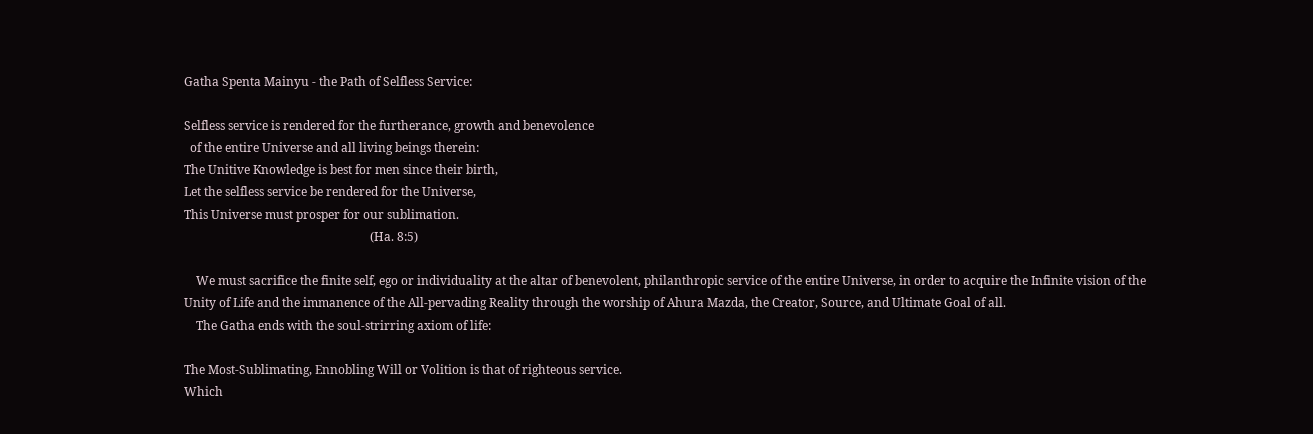Gatha Spenta Mainyu - the Path of Selfless Service:

Selfless service is rendered for the furtherance, growth and benevolence
  of the entire Universe and all living beings therein:
The Unitive Knowledge is best for men since their birth,
Let the selfless service be rendered for the Universe,
This Universe must prosper for our sublimation.
                                                              (Ha. 8:5)

    We must sacrifice the finite self, ego or individuality at the altar of benevolent, philanthropic service of the entire Universe, in order to acquire the Infinite vision of the Unity of Life and the immanence of the All-pervading Reality through the worship of Ahura Mazda, the Creator, Source, and Ultimate Goal of all.
    The Gatha ends with the soul-strirring axiom of life:

The Most-Sublimating, Ennobling Will or Volition is that of righteous service.
Which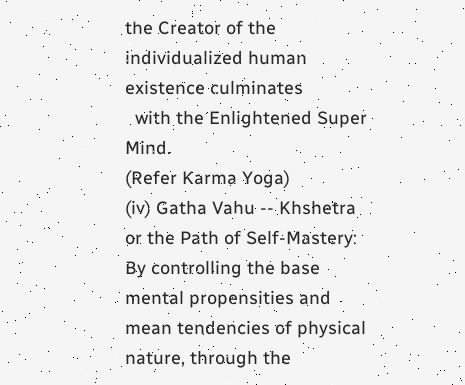the Creator of the individualized human existence culminates
  with the Enlightened Super Mind.
(Refer Karma Yoga)
(iv) Gatha Vahu -- Khshetra or the Path of Self-Mastery:
By controlling the base mental propensities and mean tendencies of physical nature, through the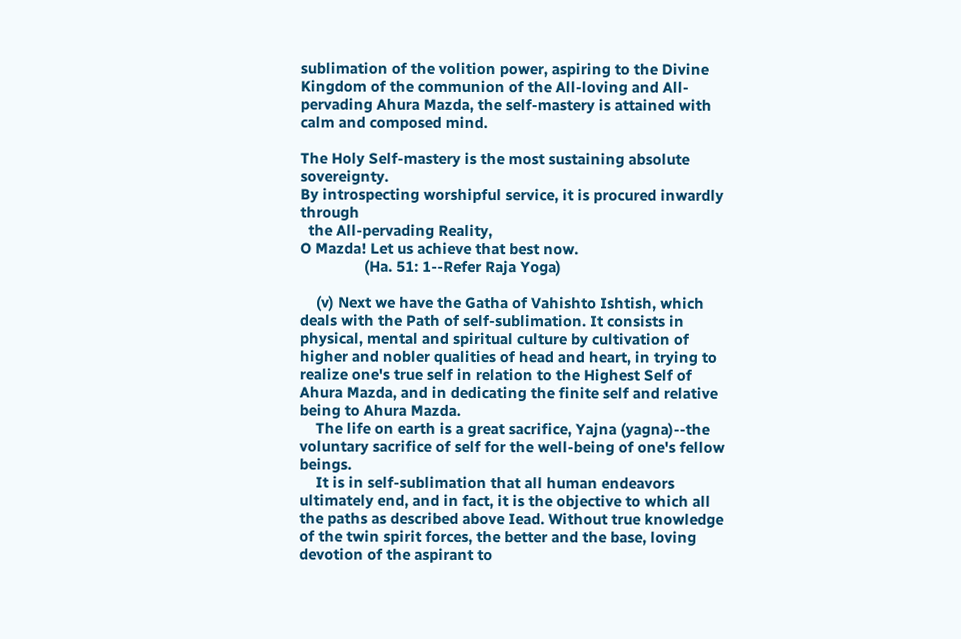sublimation of the volition power, aspiring to the Divine Kingdom of the communion of the All-loving and All-pervading Ahura Mazda, the self-mastery is attained with calm and composed mind.

The Holy Self-mastery is the most sustaining absolute sovereignty.
By introspecting worshipful service, it is procured inwardly through
  the All-pervading Reality,
O Mazda! Let us achieve that best now.
                (Ha. 51: 1--Refer Raja Yoga)

    (v) Next we have the Gatha of Vahishto Ishtish, which deals with the Path of self-sublimation. It consists in physical, mental and spiritual culture by cultivation of higher and nobler qualities of head and heart, in trying to realize one's true self in relation to the Highest Self of Ahura Mazda, and in dedicating the finite self and relative being to Ahura Mazda.
    The life on earth is a great sacrifice, Yajna (yagna)--the voluntary sacrifice of self for the well-being of one's fellow beings.
    It is in self-sublimation that all human endeavors ultimately end, and in fact, it is the objective to which all the paths as described above Iead. Without true knowledge of the twin spirit forces, the better and the base, loving devotion of the aspirant to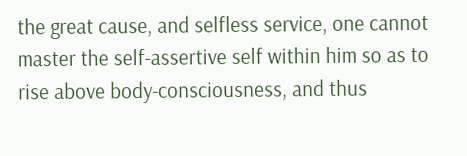the great cause, and selfless service, one cannot master the self-assertive self within him so as to rise above body-consciousness, and thus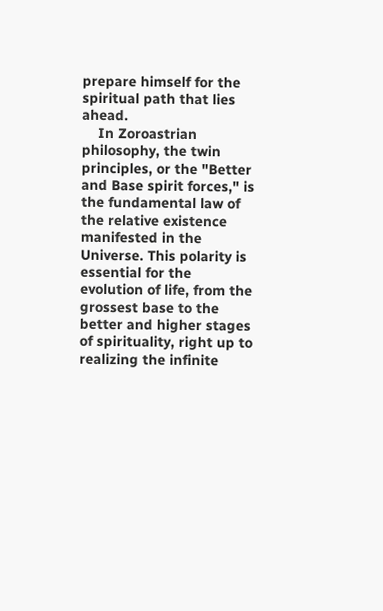prepare himself for the spiritual path that lies ahead.
    In Zoroastrian philosophy, the twin principles, or the "Better and Base spirit forces," is the fundamental law of the relative existence manifested in the Universe. This polarity is essential for the evolution of life, from the grossest base to the better and higher stages of spirituality, right up to realizing the infinite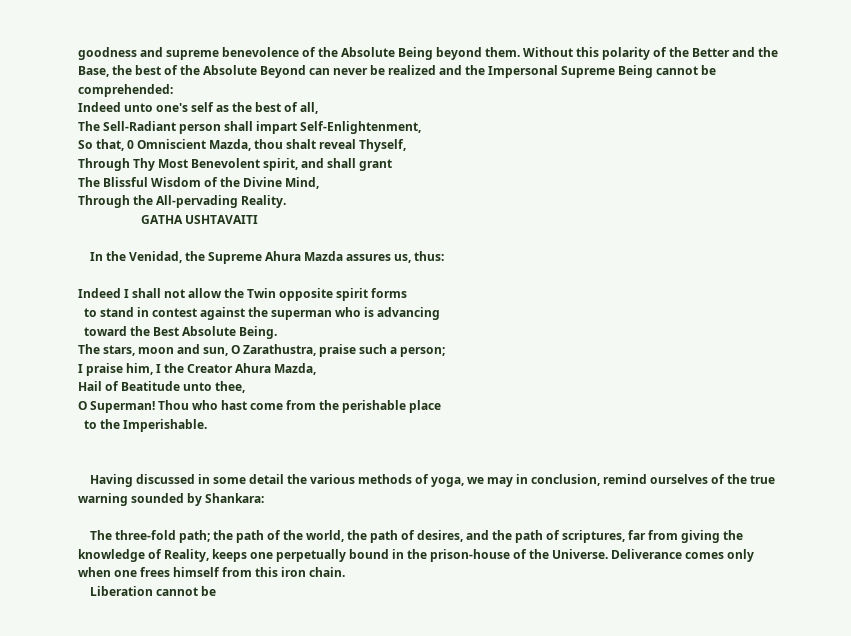goodness and supreme benevolence of the Absolute Being beyond them. Without this polarity of the Better and the Base, the best of the Absolute Beyond can never be realized and the Impersonal Supreme Being cannot be comprehended:
Indeed unto one's self as the best of all,
The Sell-Radiant person shall impart Self-Enlightenment,
So that, 0 Omniscient Mazda, thou shalt reveal Thyself,
Through Thy Most Benevolent spirit, and shall grant
The Blissful Wisdom of the Divine Mind,
Through the All-pervading Reality.
                     GATHA USHTAVAITI

    In the Venidad, the Supreme Ahura Mazda assures us, thus:

Indeed I shall not allow the Twin opposite spirit forms
  to stand in contest against the superman who is advancing
  toward the Best Absolute Being.
The stars, moon and sun, O Zarathustra, praise such a person;
I praise him, I the Creator Ahura Mazda,
Hail of Beatitude unto thee,
O Superman! Thou who hast come from the perishable place
  to the Imperishable.


    Having discussed in some detail the various methods of yoga, we may in conclusion, remind ourselves of the true warning sounded by Shankara:

    The three-fold path; the path of the world, the path of desires, and the path of scriptures, far from giving the knowledge of Reality, keeps one perpetually bound in the prison-house of the Universe. Deliverance comes only when one frees himself from this iron chain.
    Liberation cannot be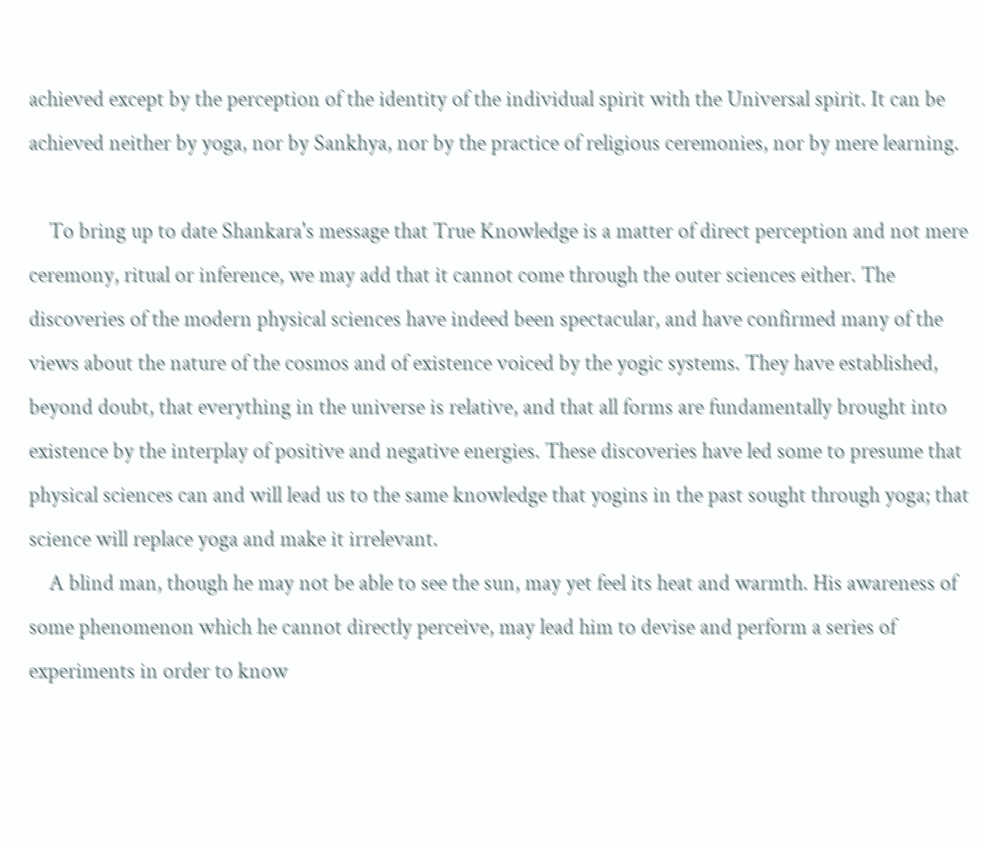achieved except by the perception of the identity of the individual spirit with the Universal spirit. It can be achieved neither by yoga, nor by Sankhya, nor by the practice of religious ceremonies, nor by mere learning.

    To bring up to date Shankara's message that True Knowledge is a matter of direct perception and not mere ceremony, ritual or inference, we may add that it cannot come through the outer sciences either. The discoveries of the modern physical sciences have indeed been spectacular, and have confirmed many of the views about the nature of the cosmos and of existence voiced by the yogic systems. They have established, beyond doubt, that everything in the universe is relative, and that all forms are fundamentally brought into existence by the interplay of positive and negative energies. These discoveries have led some to presume that physical sciences can and will lead us to the same knowledge that yogins in the past sought through yoga; that science will replace yoga and make it irrelevant.
    A blind man, though he may not be able to see the sun, may yet feel its heat and warmth. His awareness of some phenomenon which he cannot directly perceive, may lead him to devise and perform a series of experiments in order to know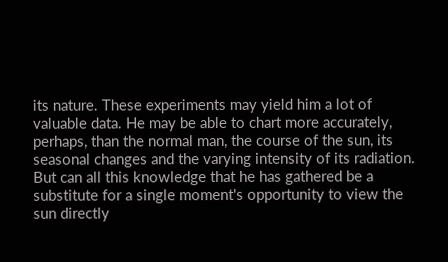its nature. These experiments may yield him a lot of valuable data. He may be able to chart more accurately, perhaps, than the normal man, the course of the sun, its seasonal changes and the varying intensity of its radiation. But can all this knowledge that he has gathered be a substitute for a single moment's opportunity to view the sun directly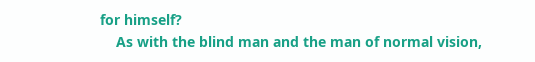for himself?
    As with the blind man and the man of normal vision,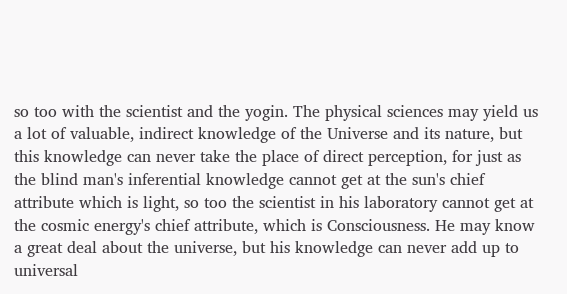so too with the scientist and the yogin. The physical sciences may yield us a lot of valuable, indirect knowledge of the Universe and its nature, but this knowledge can never take the place of direct perception, for just as the blind man's inferential knowledge cannot get at the sun's chief attribute which is light, so too the scientist in his laboratory cannot get at the cosmic energy's chief attribute, which is Consciousness. He may know a great deal about the universe, but his knowledge can never add up to universal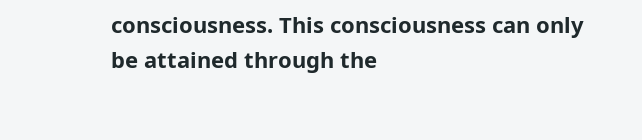consciousness. This consciousness can only be attained through the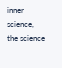inner science, the science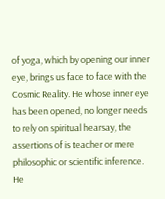of yoga, which by opening our inner eye, brings us face to face with the Cosmic Reality. He whose inner eye has been opened, no longer needs to rely on spiritual hearsay, the assertions of is teacher or mere philosophic or scientific inference. He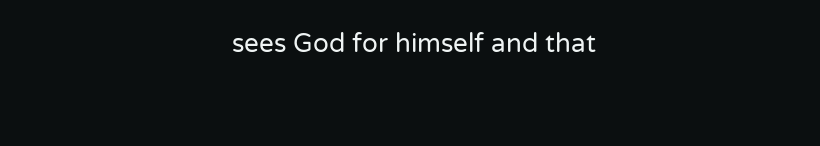sees God for himself and that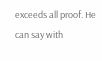exceeds all proof. He can say with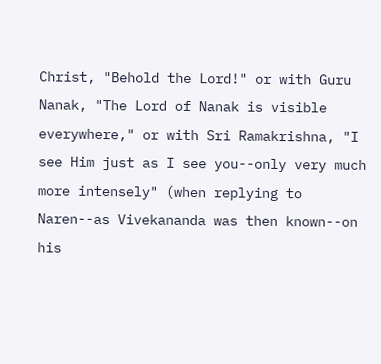Christ, "Behold the Lord!" or with Guru Nanak, "The Lord of Nanak is visible everywhere," or with Sri Ramakrishna, "I see Him just as I see you--only very much more intensely" (when replying to Naren--as Vivekananda was then known--on his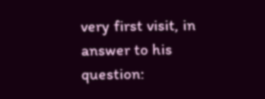very first visit, in answer to his question: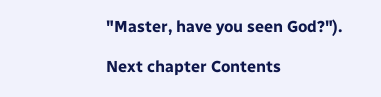"Master, have you seen God?").

Next chapter Contents